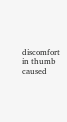discomfort in thumb caused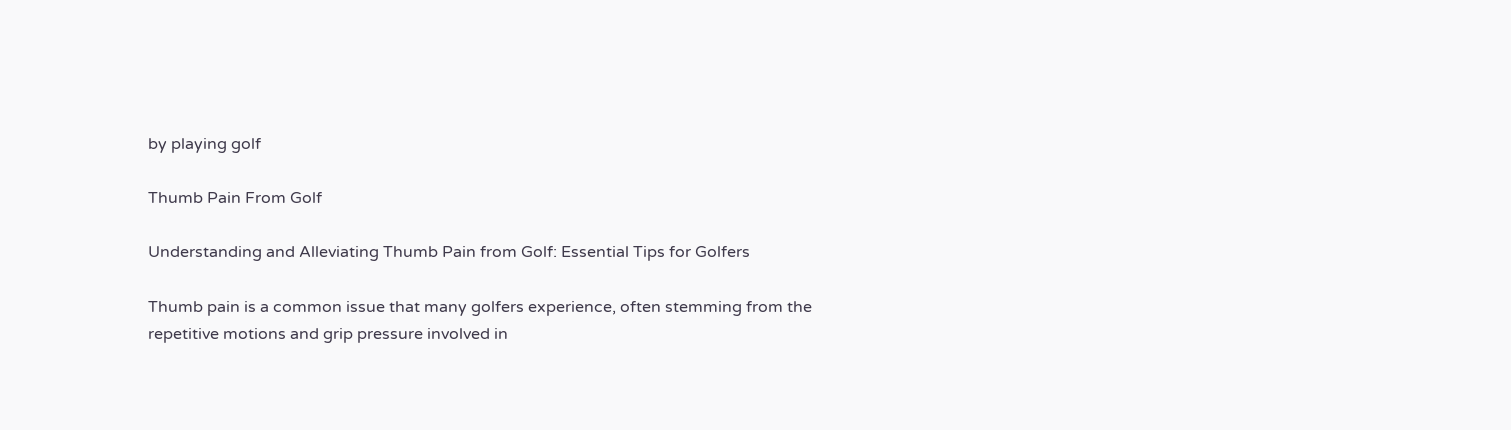by playing golf

Thumb Pain From Golf

Understanding and Alleviating Thumb Pain from Golf: Essential Tips for Golfers

Thumb pain is a common issue that many golfers experience, often stemming from the repetitive motions and grip pressure involved in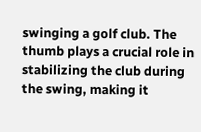swinging a golf club. The thumb plays a crucial role in stabilizing the club during the swing, making it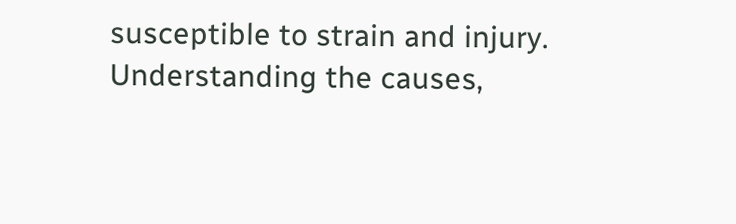susceptible to strain and injury. Understanding the causes,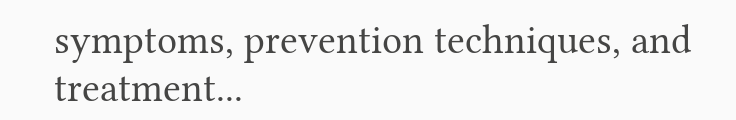symptoms, prevention techniques, and treatment...